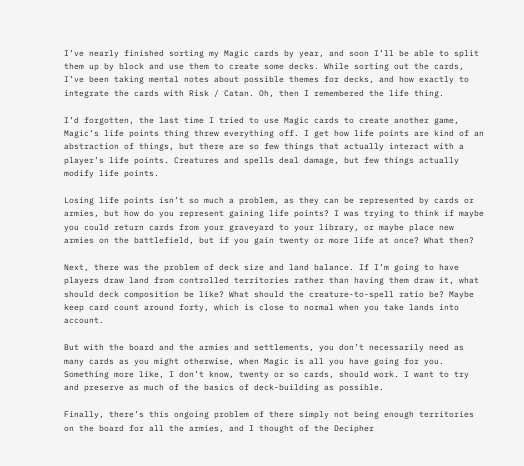I’ve nearly finished sorting my Magic cards by year, and soon I’ll be able to split them up by block and use them to create some decks. While sorting out the cards, I’ve been taking mental notes about possible themes for decks, and how exactly to integrate the cards with Risk / Catan. Oh, then I remembered the life thing.

I’d forgotten, the last time I tried to use Magic cards to create another game, Magic’s life points thing threw everything off. I get how life points are kind of an abstraction of things, but there are so few things that actually interact with a player’s life points. Creatures and spells deal damage, but few things actually modify life points.

Losing life points isn’t so much a problem, as they can be represented by cards or armies, but how do you represent gaining life points? I was trying to think if maybe you could return cards from your graveyard to your library, or maybe place new armies on the battlefield, but if you gain twenty or more life at once? What then?

Next, there was the problem of deck size and land balance. If I’m going to have players draw land from controlled territories rather than having them draw it, what should deck composition be like? What should the creature-to-spell ratio be? Maybe keep card count around forty, which is close to normal when you take lands into account.

But with the board and the armies and settlements, you don’t necessarily need as many cards as you might otherwise, when Magic is all you have going for you. Something more like, I don’t know, twenty or so cards, should work. I want to try and preserve as much of the basics of deck-building as possible.

Finally, there’s this ongoing problem of there simply not being enough territories on the board for all the armies, and I thought of the Decipher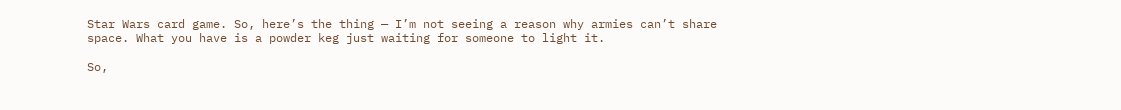Star Wars card game. So, here’s the thing — I’m not seeing a reason why armies can’t share space. What you have is a powder keg just waiting for someone to light it.

So,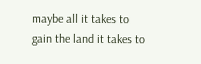maybe all it takes to gain the land it takes to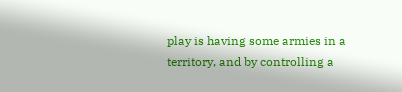play is having some armies in a territory, and by controlling a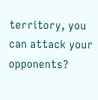territory, you can attack your opponents?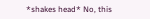*shakes head* No, this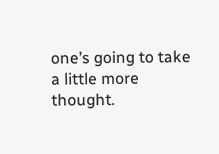one’s going to take a little more thought.